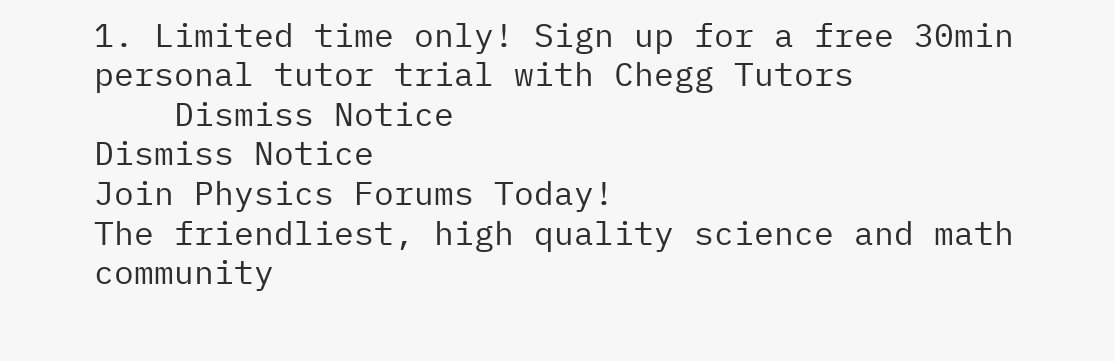1. Limited time only! Sign up for a free 30min personal tutor trial with Chegg Tutors
    Dismiss Notice
Dismiss Notice
Join Physics Forums Today!
The friendliest, high quality science and math community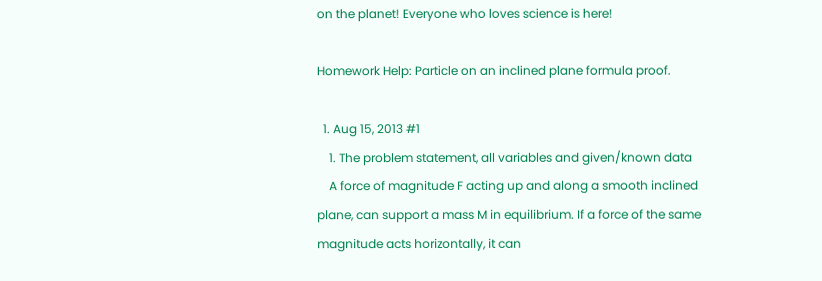on the planet! Everyone who loves science is here!

Homework Help: Particle on an inclined plane formula proof.

  1. Aug 15, 2013 #1
    1. The problem statement, all variables and given/known data
    A force of magnitude F acting up and along a smooth inclined plane, can support a mass M in equilibrium. If a force of the same magnitude acts horizontally, it can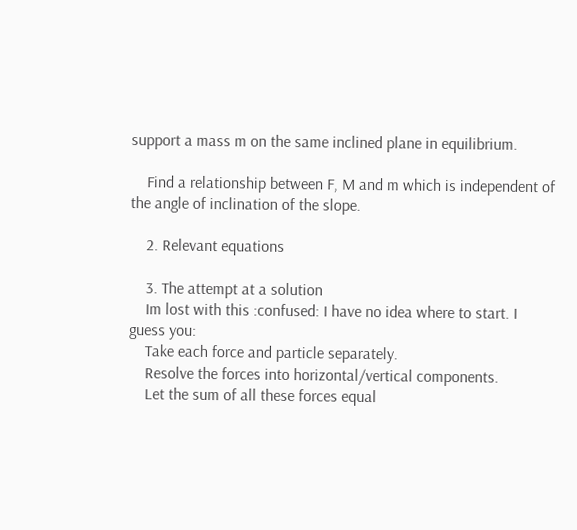support a mass m on the same inclined plane in equilibrium.

    Find a relationship between F, M and m which is independent of the angle of inclination of the slope.

    2. Relevant equations

    3. The attempt at a solution
    Im lost with this :confused: I have no idea where to start. I guess you:
    Take each force and particle separately.
    Resolve the forces into horizontal/vertical components.
    Let the sum of all these forces equal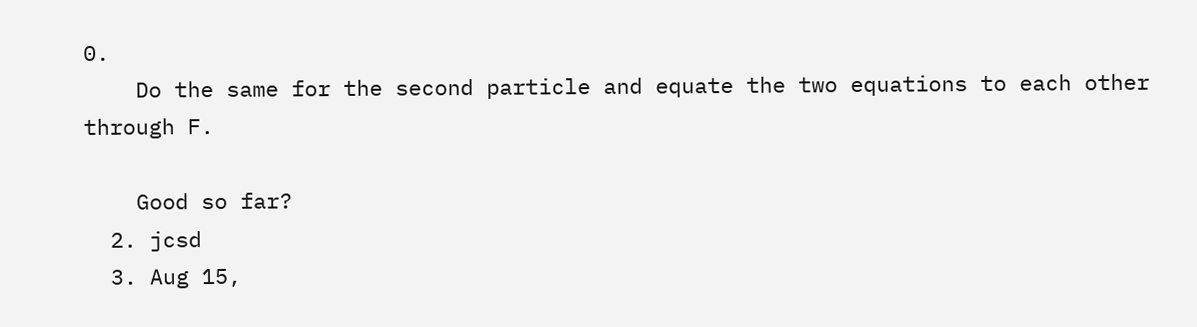0.
    Do the same for the second particle and equate the two equations to each other through F.

    Good so far?
  2. jcsd
  3. Aug 15,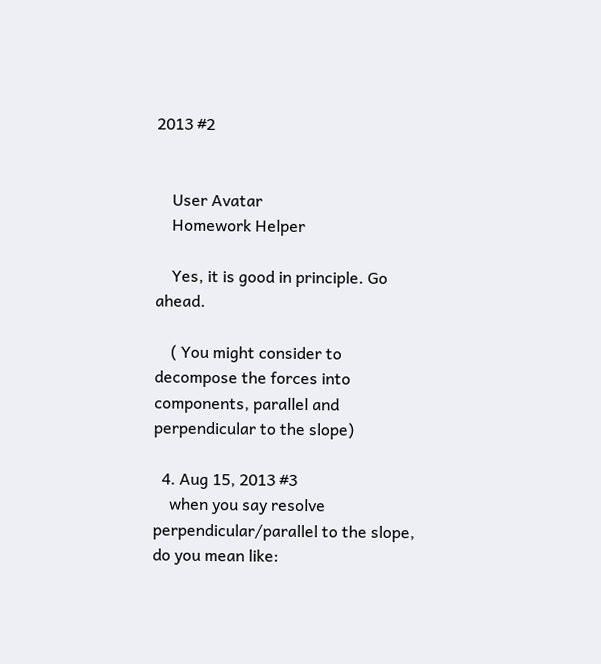2013 #2


    User Avatar
    Homework Helper

    Yes, it is good in principle. Go ahead.

    ( You might consider to decompose the forces into components, parallel and perpendicular to the slope)

  4. Aug 15, 2013 #3
    when you say resolve perpendicular/parallel to the slope, do you mean like: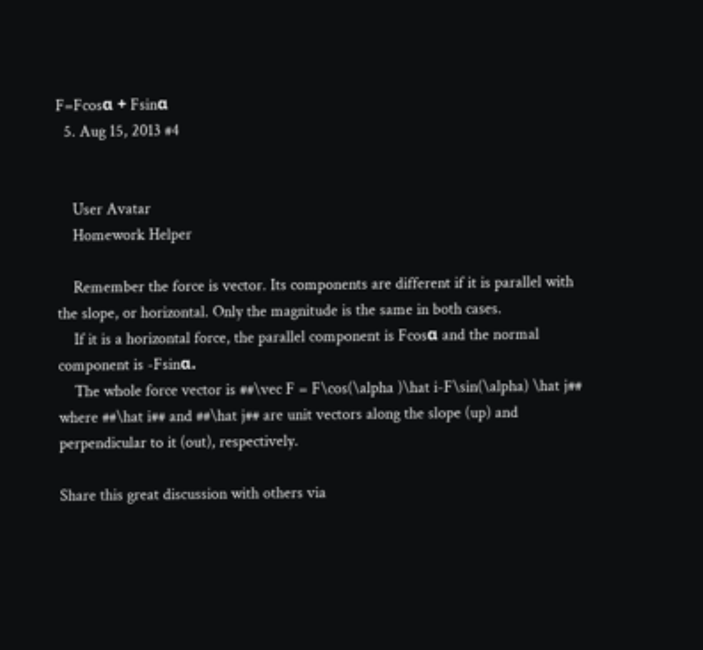F=Fcosα + Fsinα
  5. Aug 15, 2013 #4


    User Avatar
    Homework Helper

    Remember the force is vector. Its components are different if it is parallel with the slope, or horizontal. Only the magnitude is the same in both cases.
    If it is a horizontal force, the parallel component is Fcosα and the normal component is -Fsinα.
    The whole force vector is ##\vec F = F\cos(\alpha )\hat i-F\sin(\alpha) \hat j## where ##\hat i## and ##\hat j## are unit vectors along the slope (up) and perpendicular to it (out), respectively.

Share this great discussion with others via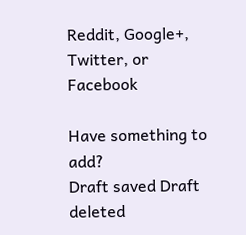Reddit, Google+, Twitter, or Facebook

Have something to add?
Draft saved Draft deleted